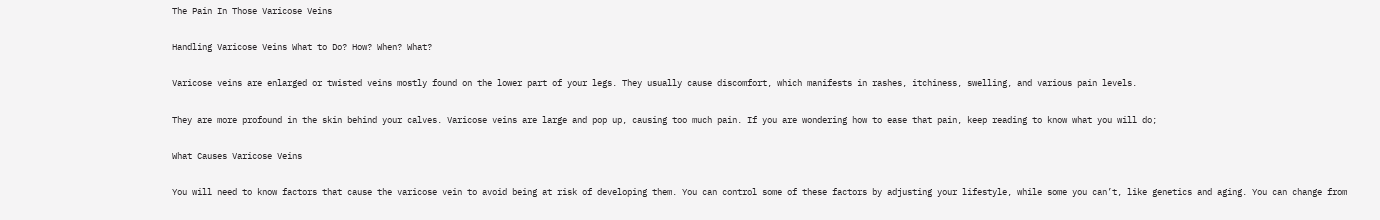The Pain In Those Varicose Veins

Handling Varicose Veins What to Do? How? When? What?

Varicose veins are enlarged or twisted veins mostly found on the lower part of your legs. They usually cause discomfort, which manifests in rashes, itchiness, swelling, and various pain levels.

They are more profound in the skin behind your calves. Varicose veins are large and pop up, causing too much pain. If you are wondering how to ease that pain, keep reading to know what you will do;

What Causes Varicose Veins

You will need to know factors that cause the varicose vein to avoid being at risk of developing them. You can control some of these factors by adjusting your lifestyle, while some you can’t, like genetics and aging. You can change from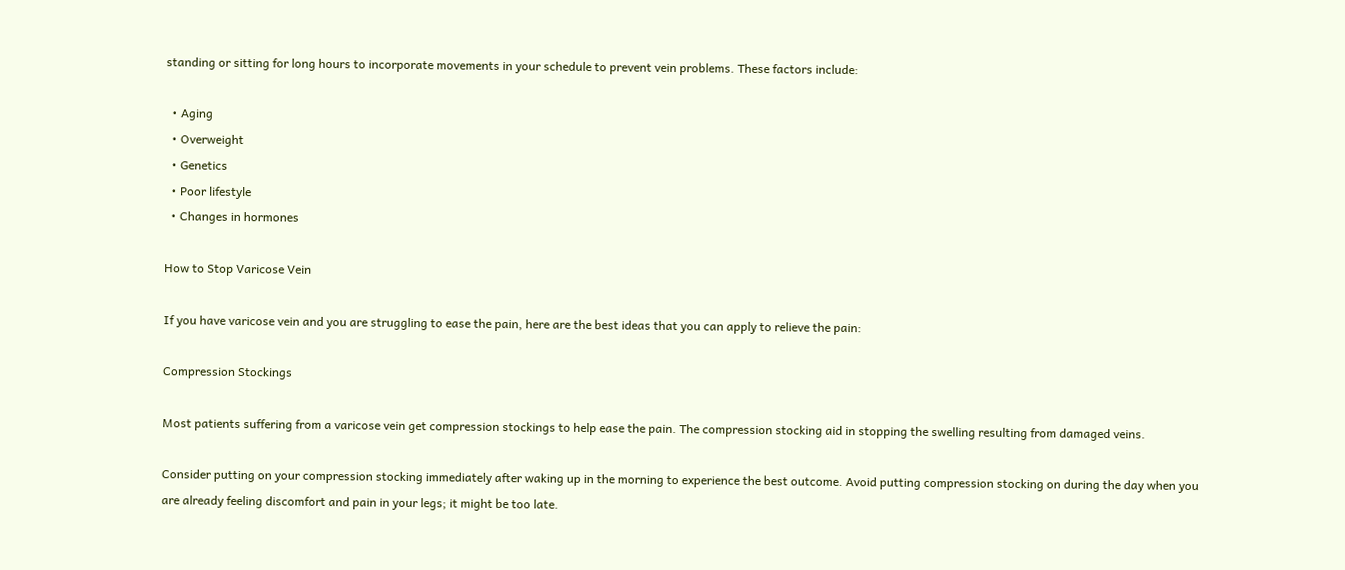standing or sitting for long hours to incorporate movements in your schedule to prevent vein problems. These factors include:

  • Aging
  • Overweight
  • Genetics
  • Poor lifestyle
  • Changes in hormones

How to Stop Varicose Vein

If you have varicose vein and you are struggling to ease the pain, here are the best ideas that you can apply to relieve the pain:

Compression Stockings

Most patients suffering from a varicose vein get compression stockings to help ease the pain. The compression stocking aid in stopping the swelling resulting from damaged veins.

Consider putting on your compression stocking immediately after waking up in the morning to experience the best outcome. Avoid putting compression stocking on during the day when you are already feeling discomfort and pain in your legs; it might be too late.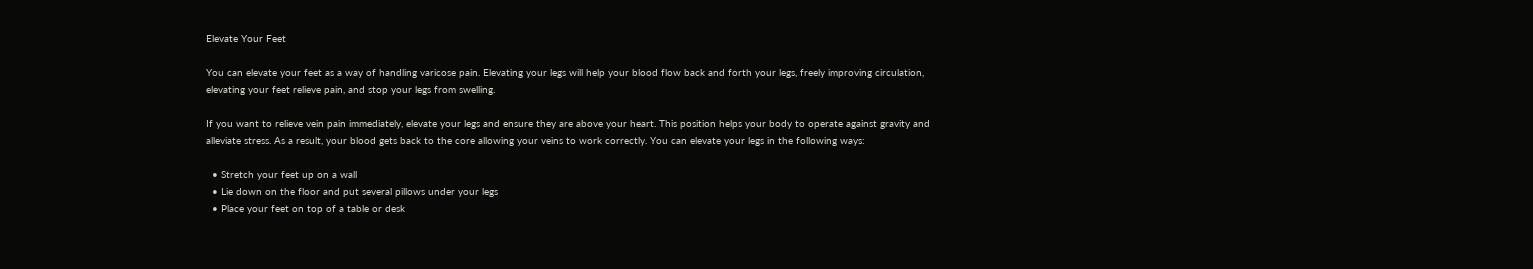Elevate Your Feet

You can elevate your feet as a way of handling varicose pain. Elevating your legs will help your blood flow back and forth your legs, freely improving circulation, elevating your feet relieve pain, and stop your legs from swelling.

If you want to relieve vein pain immediately, elevate your legs and ensure they are above your heart. This position helps your body to operate against gravity and alleviate stress. As a result, your blood gets back to the core allowing your veins to work correctly. You can elevate your legs in the following ways:

  • Stretch your feet up on a wall
  • Lie down on the floor and put several pillows under your legs
  • Place your feet on top of a table or desk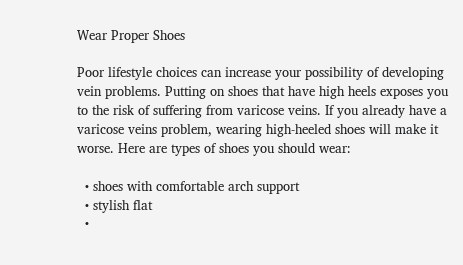Wear Proper Shoes

Poor lifestyle choices can increase your possibility of developing vein problems. Putting on shoes that have high heels exposes you to the risk of suffering from varicose veins. If you already have a varicose veins problem, wearing high-heeled shoes will make it worse. Here are types of shoes you should wear:

  • shoes with comfortable arch support
  • stylish flat
  •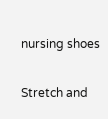nursing shoes

Stretch and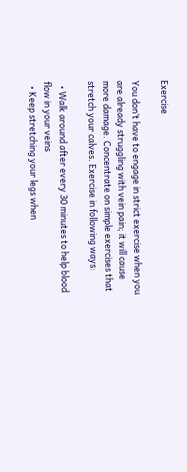Exercise

You don’t have to engage in strict exercise when you are already struggling with vein pain; it will cause more damage. Concentrate on simple exercises that stretch your calves. Exercise in following ways:

  • Walk around after every 30 minutes to help blood flow in your veins
  • Keep stretching your legs when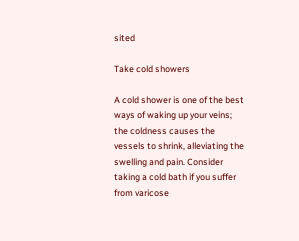sited

Take cold showers

A cold shower is one of the best ways of waking up your veins; the coldness causes the vessels to shrink, alleviating the swelling and pain. Consider taking a cold bath if you suffer from varicose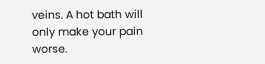veins. A hot bath will only make your pain worse.